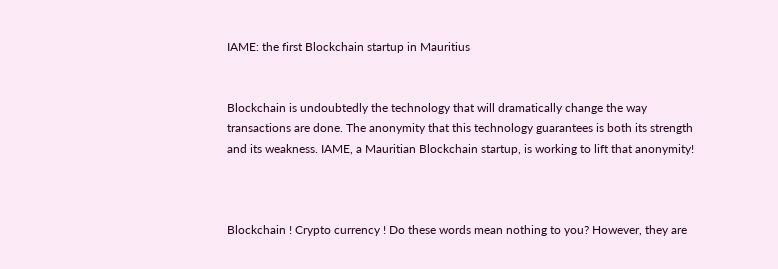IAME: the first Blockchain startup in Mauritius


Blockchain is undoubtedly the technology that will dramatically change the way transactions are done. The anonymity that this technology guarantees is both its strength and its weakness. IAME, a Mauritian Blockchain startup, is working to lift that anonymity!



Blockchain ! Crypto currency ! Do these words mean nothing to you? However, they are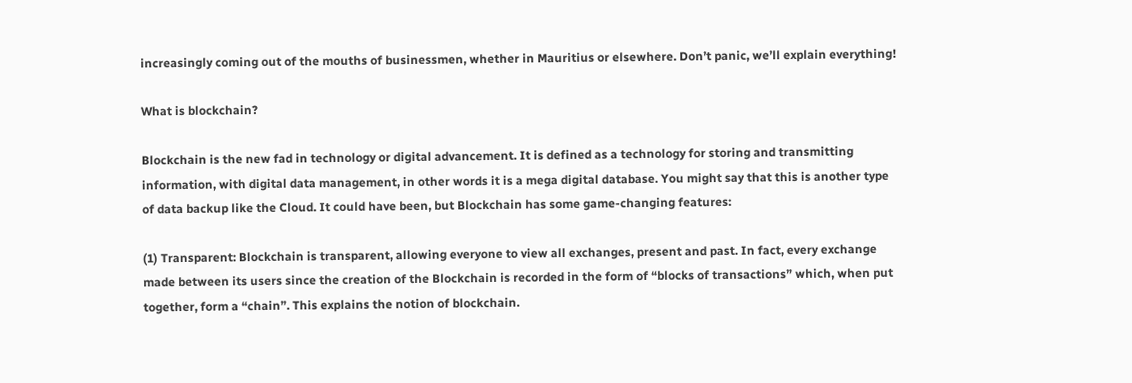increasingly coming out of the mouths of businessmen, whether in Mauritius or elsewhere. Don’t panic, we’ll explain everything!

What is blockchain?

Blockchain is the new fad in technology or digital advancement. It is defined as a technology for storing and transmitting information, with digital data management, in other words it is a mega digital database. You might say that this is another type of data backup like the Cloud. It could have been, but Blockchain has some game-changing features:

(1) Transparent: Blockchain is transparent, allowing everyone to view all exchanges, present and past. In fact, every exchange made between its users since the creation of the Blockchain is recorded in the form of “blocks of transactions” which, when put together, form a “chain”. This explains the notion of blockchain.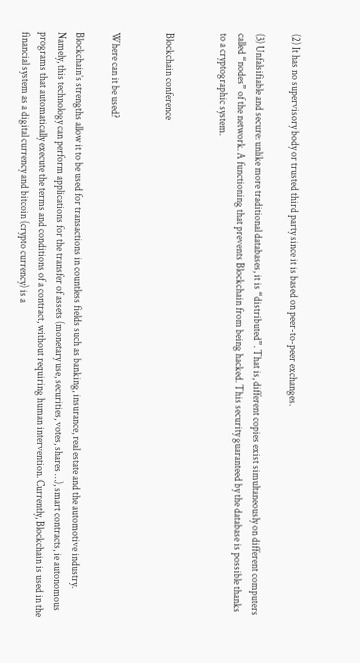(2) It has no supervisory body or trusted third party since it is based on peer-to-peer exchanges.

(3) Unfalsifiable and secure: unlike more traditional databases, it is “distributed”. That is, different copies exist simultaneously on different computers called “nodes” of the network. A functioning that prevents Blockchain from being hacked. This security guaranteed by the database is possible thanks to a cryptographic system.


Blockchain conference


Where can it be used?

Blockchain’s strengths allow it to be used for transactions in countless fields such as banking, insurance, real estate and the automotive industry. Namely, this technology can perform applications for the transfer of assets (monetary use, securities, votes, shares …), smart contracts, ie autonomous programs that automatically execute the terms and conditions of a contract, without requiring human intervention. Currently, Blockchain is used in the financial system as a digital currency and bitcoin (crypto currency) is a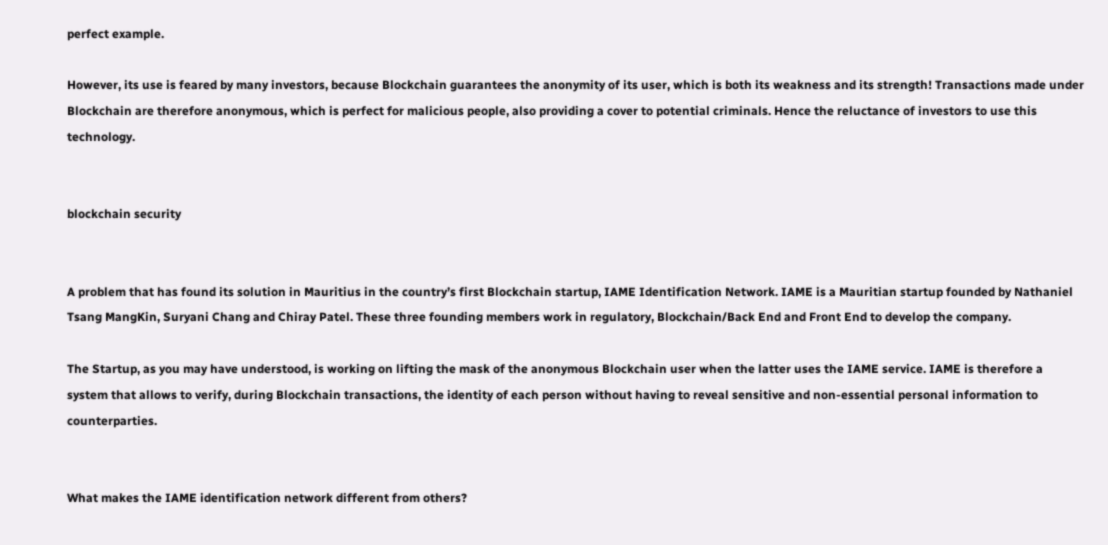perfect example.

However, its use is feared by many investors, because Blockchain guarantees the anonymity of its user, which is both its weakness and its strength! Transactions made under Blockchain are therefore anonymous, which is perfect for malicious people, also providing a cover to potential criminals. Hence the reluctance of investors to use this technology.


blockchain security


A problem that has found its solution in Mauritius in the country’s first Blockchain startup, IAME Identification Network. IAME is a Mauritian startup founded by Nathaniel Tsang MangKin, Suryani Chang and Chiray Patel. These three founding members work in regulatory, Blockchain/Back End and Front End to develop the company.

The Startup, as you may have understood, is working on lifting the mask of the anonymous Blockchain user when the latter uses the IAME service. IAME is therefore a system that allows to verify, during Blockchain transactions, the identity of each person without having to reveal sensitive and non-essential personal information to counterparties.


What makes the IAME identification network different from others?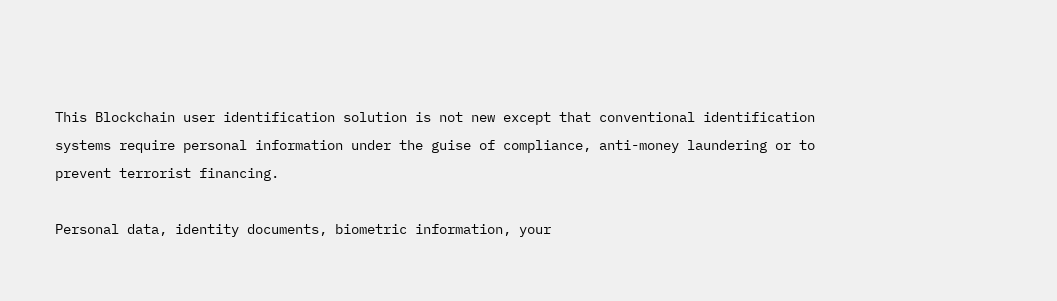This Blockchain user identification solution is not new except that conventional identification systems require personal information under the guise of compliance, anti-money laundering or to prevent terrorist financing.

Personal data, identity documents, biometric information, your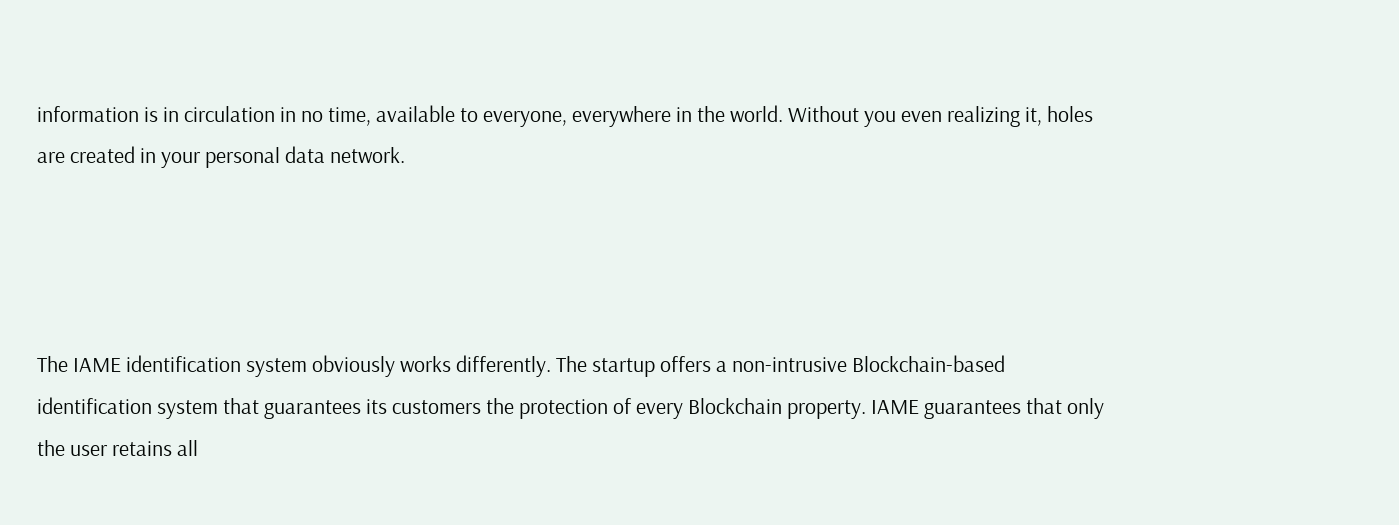information is in circulation in no time, available to everyone, everywhere in the world. Without you even realizing it, holes are created in your personal data network.




The IAME identification system obviously works differently. The startup offers a non-intrusive Blockchain-based identification system that guarantees its customers the protection of every Blockchain property. IAME guarantees that only the user retains all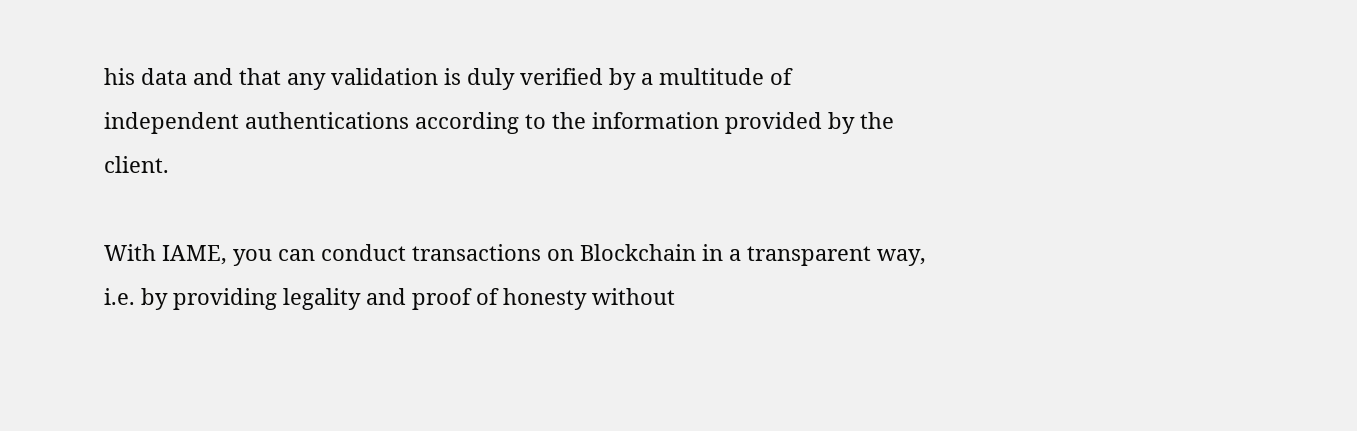his data and that any validation is duly verified by a multitude of independent authentications according to the information provided by the client.

With IAME, you can conduct transactions on Blockchain in a transparent way, i.e. by providing legality and proof of honesty without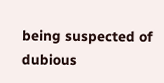being suspected of dubious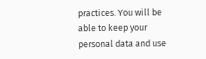practices. You will be able to keep your personal data and use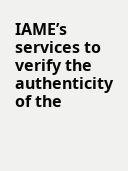IAME’s services to verify the authenticity of the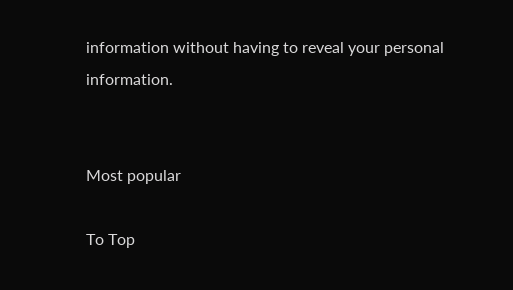information without having to reveal your personal information.


Most popular

To Top